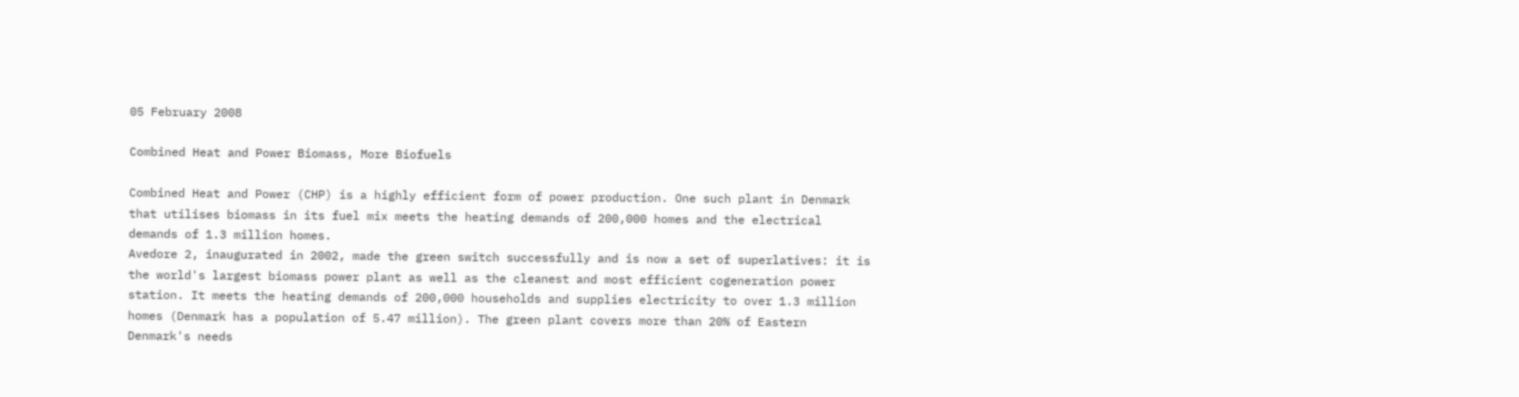05 February 2008

Combined Heat and Power Biomass, More Biofuels

Combined Heat and Power (CHP) is a highly efficient form of power production. One such plant in Denmark that utilises biomass in its fuel mix meets the heating demands of 200,000 homes and the electrical demands of 1.3 million homes.
Avedore 2, inaugurated in 2002, made the green switch successfully and is now a set of superlatives: it is the world's largest biomass power plant as well as the cleanest and most efficient cogeneration power station. It meets the heating demands of 200,000 households and supplies electricity to over 1.3 million homes (Denmark has a population of 5.47 million). The green plant covers more than 20% of Eastern Denmark's needs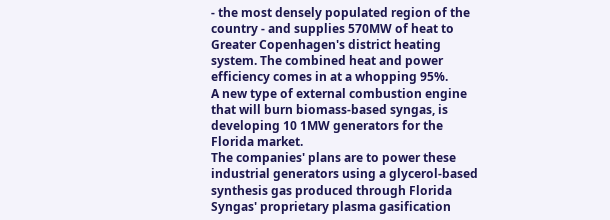- the most densely populated region of the country - and supplies 570MW of heat to Greater Copenhagen's district heating system. The combined heat and power efficiency comes in at a whopping 95%.
A new type of external combustion engine that will burn biomass-based syngas, is developing 10 1MW generators for the Florida market.
The companies' plans are to power these industrial generators using a glycerol-based synthesis gas produced through Florida Syngas' proprietary plasma gasification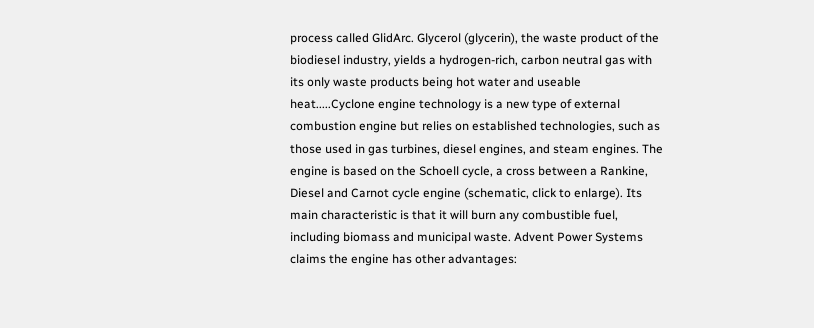process called GlidArc. Glycerol (glycerin), the waste product of the biodiesel industry, yields a hydrogen-rich, carbon neutral gas with its only waste products being hot water and useable heat.....Cyclone engine technology is a new type of external combustion engine but relies on established technologies, such as those used in gas turbines, diesel engines, and steam engines. The engine is based on the Schoell cycle, a cross between a Rankine, Diesel and Carnot cycle engine (schematic, click to enlarge). Its main characteristic is that it will burn any combustible fuel, including biomass and municipal waste. Advent Power Systems claims the engine has other advantages: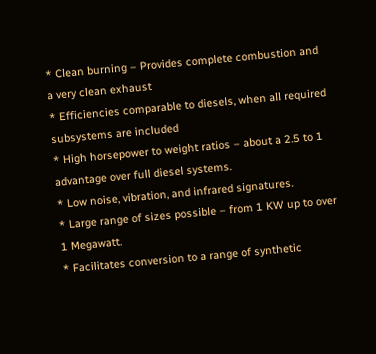* Clean burning – Provides complete combustion and a very clean exhaust
* Efficiencies comparable to diesels, when all required subsystems are included
* High horsepower to weight ratios – about a 2.5 to 1 advantage over full diesel systems.
* Low noise, vibration, and infrared signatures.
* Large range of sizes possible – from 1 KW up to over 1 Megawatt.
* Facilitates conversion to a range of synthetic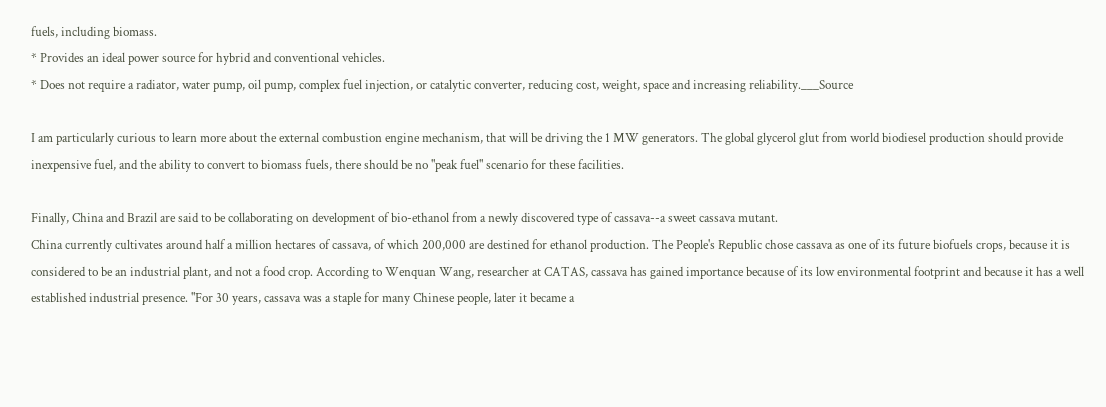fuels, including biomass.
* Provides an ideal power source for hybrid and conventional vehicles.
* Does not require a radiator, water pump, oil pump, complex fuel injection, or catalytic converter, reducing cost, weight, space and increasing reliability.___Source

I am particularly curious to learn more about the external combustion engine mechanism, that will be driving the 1 MW generators. The global glycerol glut from world biodiesel production should provide inexpensive fuel, and the ability to convert to biomass fuels, there should be no "peak fuel" scenario for these facilities.

Finally, China and Brazil are said to be collaborating on development of bio-ethanol from a newly discovered type of cassava--a sweet cassava mutant.
China currently cultivates around half a million hectares of cassava, of which 200,000 are destined for ethanol production. The People's Republic chose cassava as one of its future biofuels crops, because it is considered to be an industrial plant, and not a food crop. According to Wenquan Wang, researcher at CATAS, cassava has gained importance because of its low environmental footprint and because it has a well established industrial presence. "For 30 years, cassava was a staple for many Chinese people, later it became a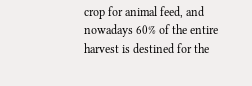crop for animal feed, and nowadays 60% of the entire harvest is destined for the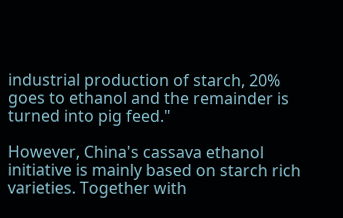industrial production of starch, 20% goes to ethanol and the remainder is turned into pig feed."

However, China's cassava ethanol initiative is mainly based on starch rich varieties. Together with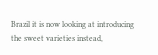Brazil it is now looking at introducing the sweet varieties instead,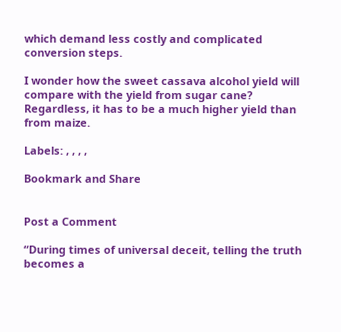which demand less costly and complicated conversion steps.

I wonder how the sweet cassava alcohol yield will compare with the yield from sugar cane? Regardless, it has to be a much higher yield than from maize.

Labels: , , , ,

Bookmark and Share


Post a Comment

“During times of universal deceit, telling the truth becomes a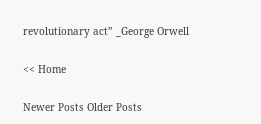revolutionary act” _George Orwell

<< Home

Newer Posts Older Posts